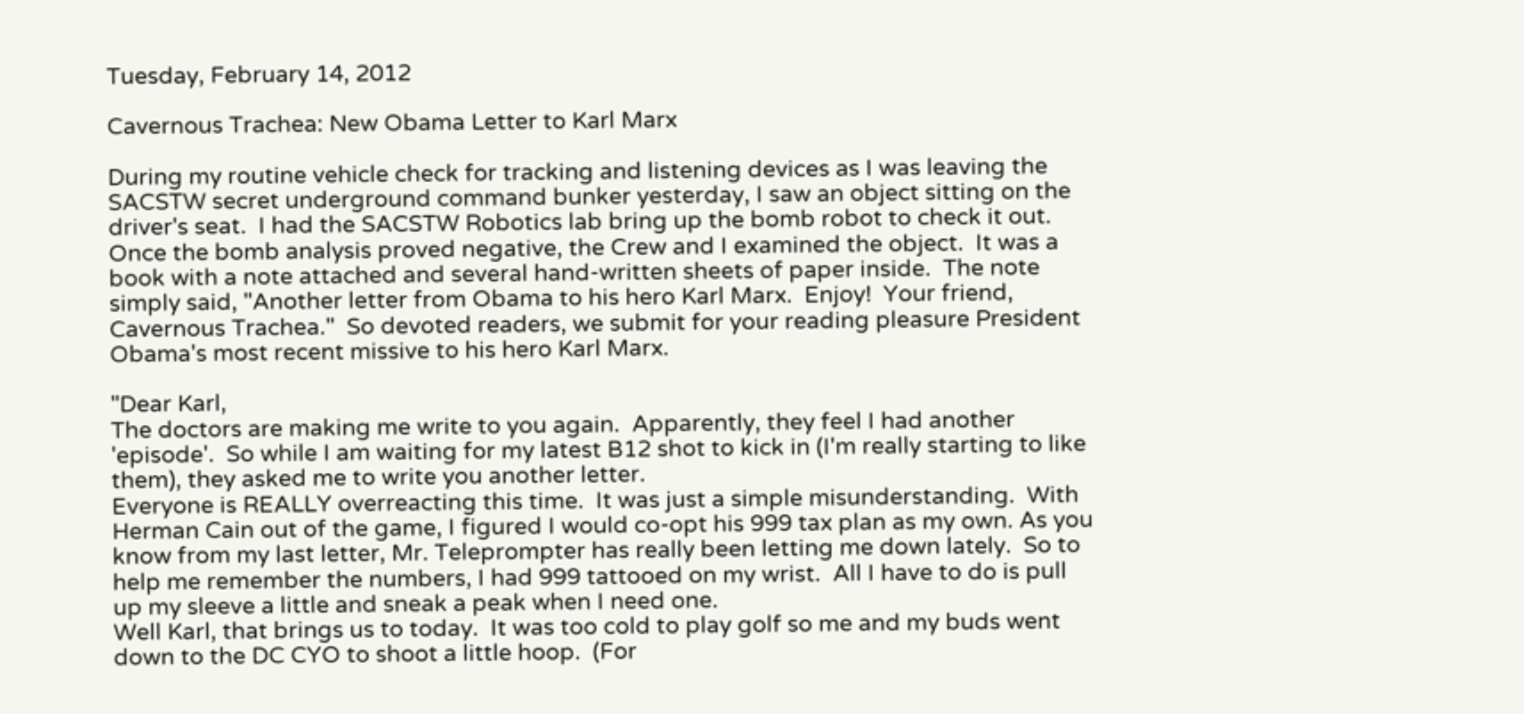Tuesday, February 14, 2012

Cavernous Trachea: New Obama Letter to Karl Marx

During my routine vehicle check for tracking and listening devices as I was leaving the SACSTW secret underground command bunker yesterday, I saw an object sitting on the driver's seat.  I had the SACSTW Robotics lab bring up the bomb robot to check it out.  Once the bomb analysis proved negative, the Crew and I examined the object.  It was a book with a note attached and several hand-written sheets of paper inside.  The note simply said, "Another letter from Obama to his hero Karl Marx.  Enjoy!  Your friend, Cavernous Trachea."  So devoted readers, we submit for your reading pleasure President Obama's most recent missive to his hero Karl Marx.

"Dear Karl,
The doctors are making me write to you again.  Apparently, they feel I had another 'episode'.  So while I am waiting for my latest B12 shot to kick in (I'm really starting to like them), they asked me to write you another letter.
Everyone is REALLY overreacting this time.  It was just a simple misunderstanding.  With Herman Cain out of the game, I figured I would co-opt his 999 tax plan as my own. As you know from my last letter, Mr. Teleprompter has really been letting me down lately.  So to help me remember the numbers, I had 999 tattooed on my wrist.  All I have to do is pull up my sleeve a little and sneak a peak when I need one.
Well Karl, that brings us to today.  It was too cold to play golf so me and my buds went down to the DC CYO to shoot a little hoop.  (For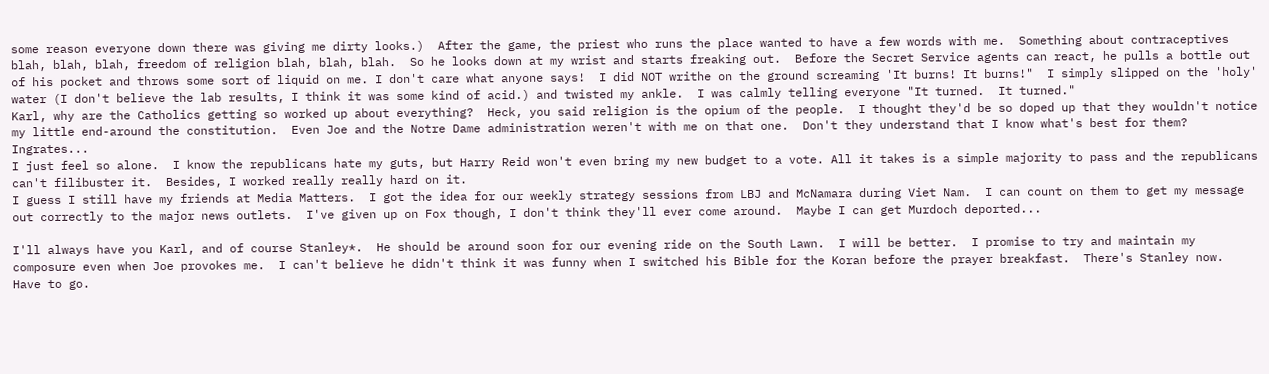some reason everyone down there was giving me dirty looks.)  After the game, the priest who runs the place wanted to have a few words with me.  Something about contraceptives blah, blah, blah, freedom of religion blah, blah, blah.  So he looks down at my wrist and starts freaking out.  Before the Secret Service agents can react, he pulls a bottle out of his pocket and throws some sort of liquid on me. I don't care what anyone says!  I did NOT writhe on the ground screaming 'It burns! It burns!"  I simply slipped on the 'holy' water (I don't believe the lab results, I think it was some kind of acid.) and twisted my ankle.  I was calmly telling everyone "It turned.  It turned."
Karl, why are the Catholics getting so worked up about everything?  Heck, you said religion is the opium of the people.  I thought they'd be so doped up that they wouldn't notice my little end-around the constitution.  Even Joe and the Notre Dame administration weren't with me on that one.  Don't they understand that I know what's best for them?  Ingrates...
I just feel so alone.  I know the republicans hate my guts, but Harry Reid won't even bring my new budget to a vote. All it takes is a simple majority to pass and the republicans can't filibuster it.  Besides, I worked really really hard on it.
I guess I still have my friends at Media Matters.  I got the idea for our weekly strategy sessions from LBJ and McNamara during Viet Nam.  I can count on them to get my message out correctly to the major news outlets.  I've given up on Fox though, I don't think they'll ever come around.  Maybe I can get Murdoch deported...

I'll always have you Karl, and of course Stanley*.  He should be around soon for our evening ride on the South Lawn.  I will be better.  I promise to try and maintain my composure even when Joe provokes me.  I can't believe he didn't think it was funny when I switched his Bible for the Koran before the prayer breakfast.  There's Stanley now.  Have to go.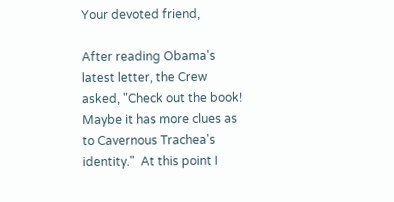Your devoted friend,

After reading Obama's latest letter, the Crew asked, "Check out the book!  Maybe it has more clues as to Cavernous Trachea's identity."  At this point I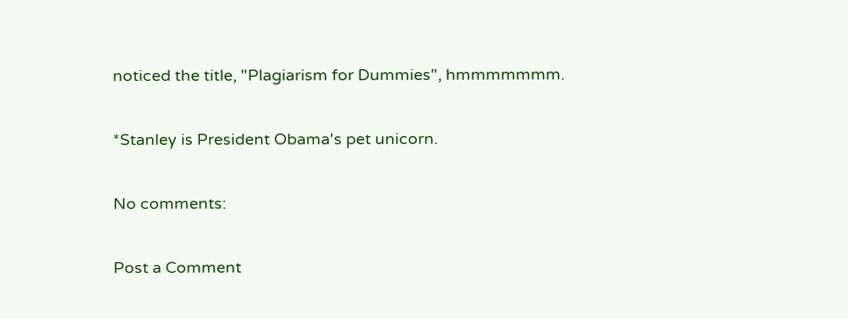noticed the title, "Plagiarism for Dummies", hmmmmmmm.

*Stanley is President Obama's pet unicorn.

No comments:

Post a Comment